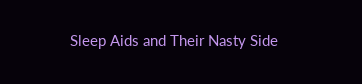Sleep Aids and Their Nasty Side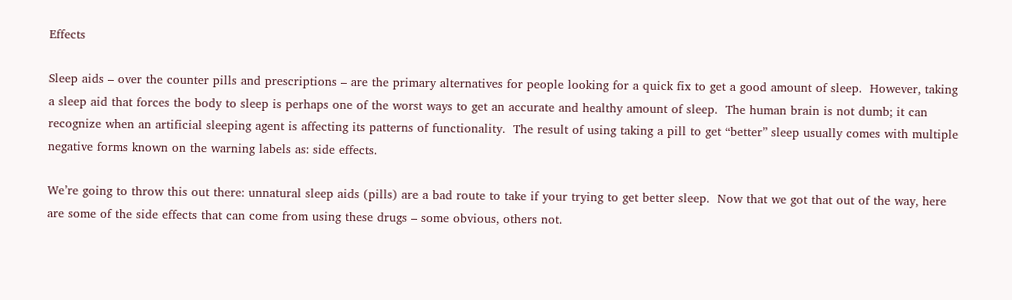Effects

Sleep aids – over the counter pills and prescriptions – are the primary alternatives for people looking for a quick fix to get a good amount of sleep.  However, taking a sleep aid that forces the body to sleep is perhaps one of the worst ways to get an accurate and healthy amount of sleep.  The human brain is not dumb; it can recognize when an artificial sleeping agent is affecting its patterns of functionality.  The result of using taking a pill to get “better” sleep usually comes with multiple negative forms known on the warning labels as: side effects.

We’re going to throw this out there: unnatural sleep aids (pills) are a bad route to take if your trying to get better sleep.  Now that we got that out of the way, here are some of the side effects that can come from using these drugs – some obvious, others not.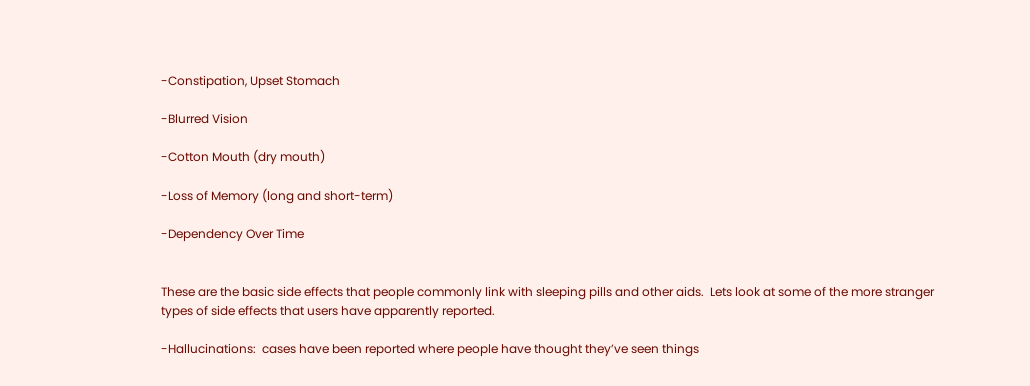-Constipation, Upset Stomach

-Blurred Vision

-Cotton Mouth (dry mouth)

-Loss of Memory (long and short-term)

-Dependency Over Time


These are the basic side effects that people commonly link with sleeping pills and other aids.  Lets look at some of the more stranger types of side effects that users have apparently reported.

-Hallucinations:  cases have been reported where people have thought they’ve seen things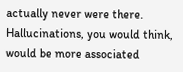actually never were there.  Hallucinations, you would think, would be more associated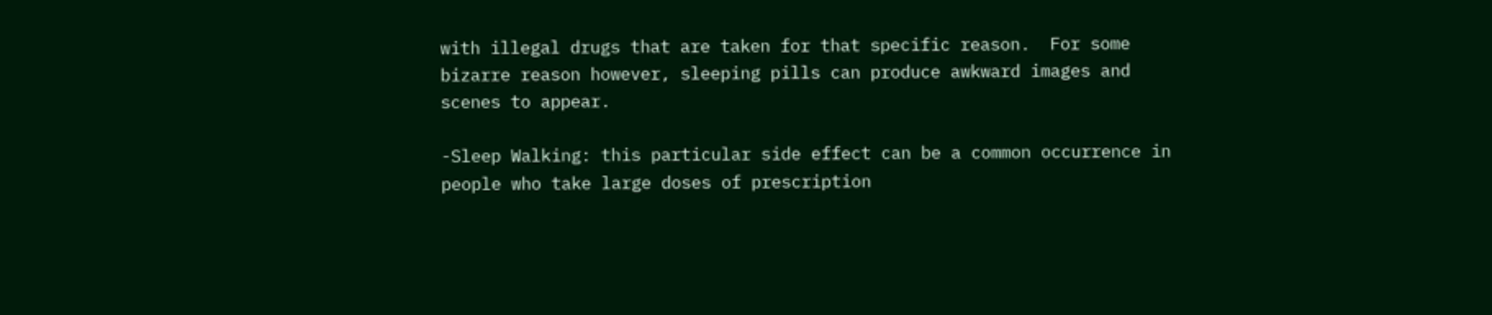with illegal drugs that are taken for that specific reason.  For some bizarre reason however, sleeping pills can produce awkward images and scenes to appear.

-Sleep Walking: this particular side effect can be a common occurrence in people who take large doses of prescription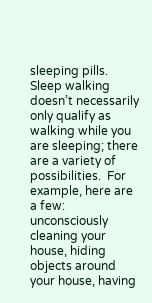sleeping pills.  Sleep walking doesn’t necessarily only qualify as walking while you are sleeping; there are a variety of possibilities.  For example, here are a few: unconsciously cleaning your house, hiding objects around your house, having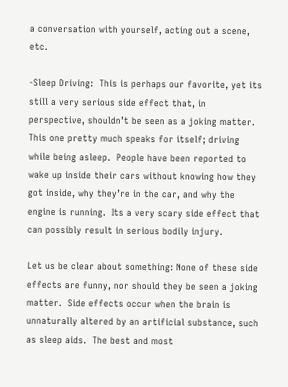a conversation with yourself, acting out a scene, etc.

-Sleep Driving:  This is perhaps our favorite, yet its still a very serious side effect that, in perspective, shouldn’t be seen as a joking matter.  This one pretty much speaks for itself; driving while being asleep.  People have been reported to wake up inside their cars without knowing how they got inside, why they’re in the car, and why the engine is running.  Its a very scary side effect that can possibly result in serious bodily injury.

Let us be clear about something: None of these side effects are funny, nor should they be seen a joking matter.  Side effects occur when the brain is unnaturally altered by an artificial substance, such as sleep aids.  The best and most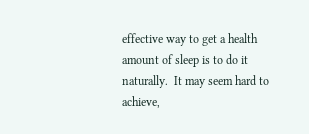effective way to get a health amount of sleep is to do it naturally.  It may seem hard to achieve,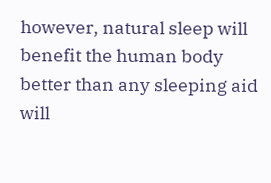however, natural sleep will benefit the human body better than any sleeping aid will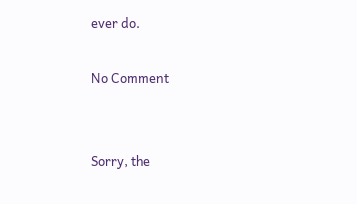ever do.

No Comment


Sorry, the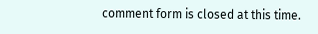comment form is closed at this time.